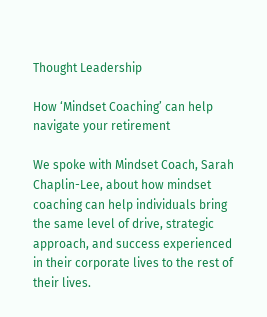Thought Leadership

How ‘Mindset Coaching’ can help navigate your retirement

We spoke with Mindset Coach, Sarah Chaplin-Lee, about how mindset coaching can help individuals bring the same level of drive, strategic approach, and success experienced in their corporate lives to the rest of their lives.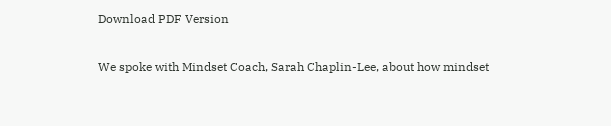Download PDF Version

We spoke with Mindset Coach, Sarah Chaplin-Lee, about how mindset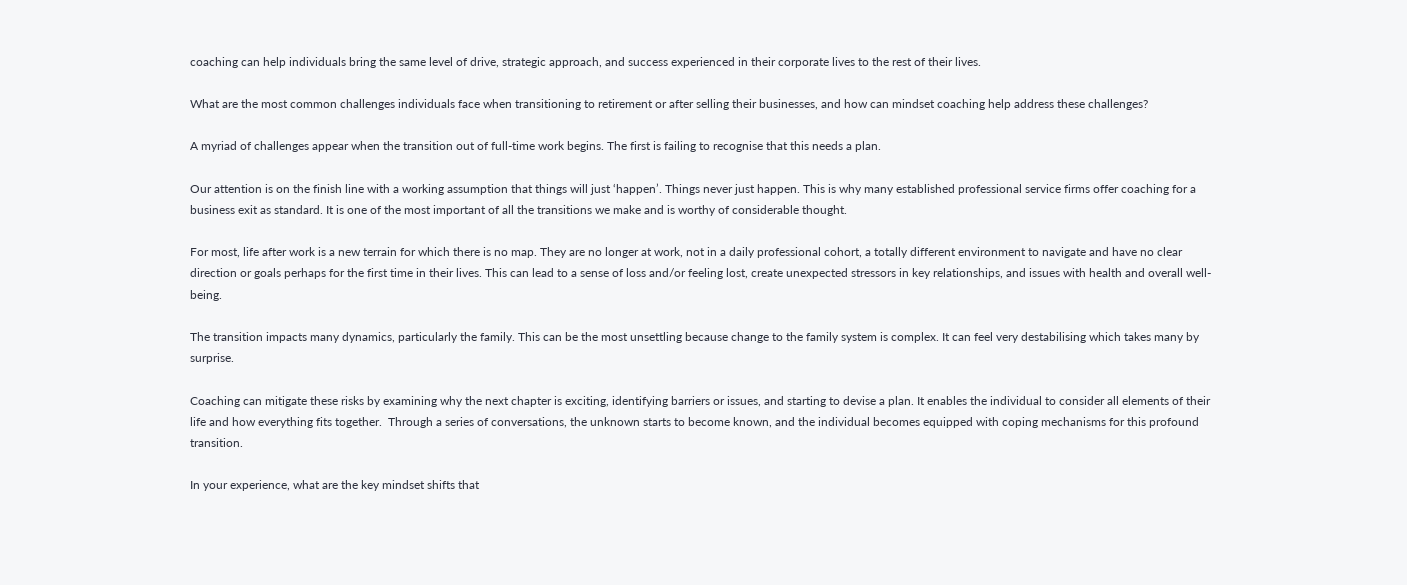coaching can help individuals bring the same level of drive, strategic approach, and success experienced in their corporate lives to the rest of their lives.

What are the most common challenges individuals face when transitioning to retirement or after selling their businesses, and how can mindset coaching help address these challenges?

A myriad of challenges appear when the transition out of full-time work begins. The first is failing to recognise that this needs a plan.

Our attention is on the finish line with a working assumption that things will just ‘happen’. Things never just happen. This is why many established professional service firms offer coaching for a business exit as standard. It is one of the most important of all the transitions we make and is worthy of considerable thought.

For most, life after work is a new terrain for which there is no map. They are no longer at work, not in a daily professional cohort, a totally different environment to navigate and have no clear direction or goals perhaps for the first time in their lives. This can lead to a sense of loss and/or feeling lost, create unexpected stressors in key relationships, and issues with health and overall well-being.

The transition impacts many dynamics, particularly the family. This can be the most unsettling because change to the family system is complex. It can feel very destabilising which takes many by surprise.

Coaching can mitigate these risks by examining why the next chapter is exciting, identifying barriers or issues, and starting to devise a plan. It enables the individual to consider all elements of their life and how everything fits together.  Through a series of conversations, the unknown starts to become known, and the individual becomes equipped with coping mechanisms for this profound transition.

In your experience, what are the key mindset shifts that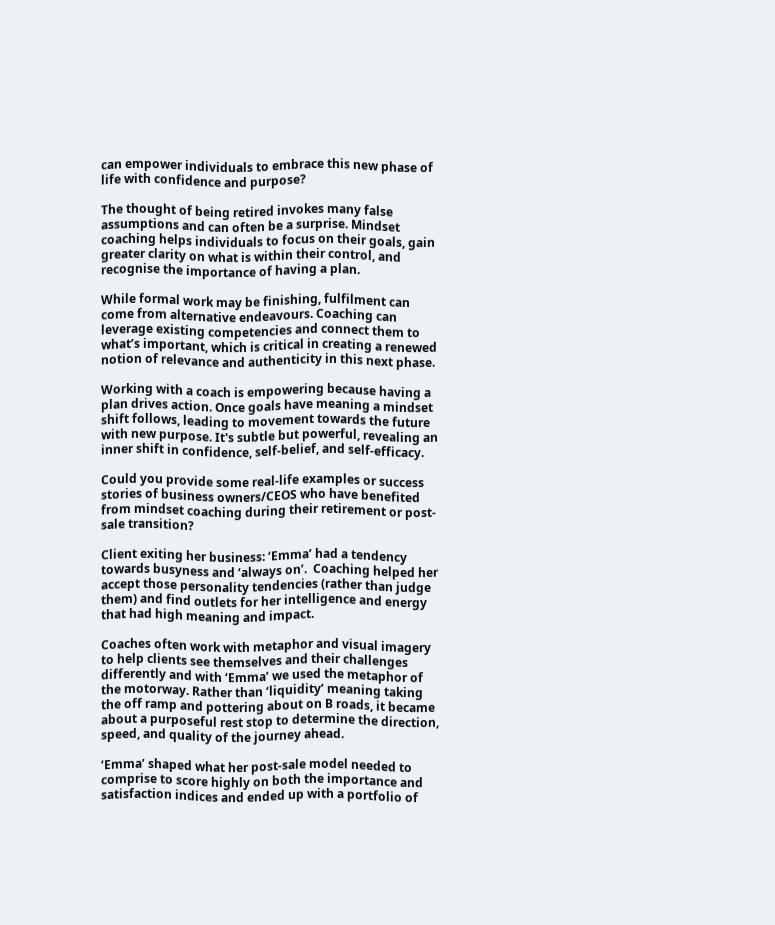can empower individuals to embrace this new phase of life with confidence and purpose?

The thought of being retired invokes many false assumptions and can often be a surprise. Mindset coaching helps individuals to focus on their goals, gain greater clarity on what is within their control, and recognise the importance of having a plan.

While formal work may be finishing, fulfilment can come from alternative endeavours. Coaching can leverage existing competencies and connect them to what’s important, which is critical in creating a renewed notion of relevance and authenticity in this next phase.

Working with a coach is empowering because having a plan drives action. Once goals have meaning a mindset shift follows, leading to movement towards the future with new purpose. It's subtle but powerful, revealing an inner shift in confidence, self-belief, and self-efficacy.

Could you provide some real-life examples or success stories of business owners/CEOS who have benefited from mindset coaching during their retirement or post-sale transition?

Client exiting her business: ‘Emma’ had a tendency towards busyness and ‘always on’.  Coaching helped her accept those personality tendencies (rather than judge them) and find outlets for her intelligence and energy that had high meaning and impact.

Coaches often work with metaphor and visual imagery to help clients see themselves and their challenges differently and with ‘Emma’ we used the metaphor of the motorway. Rather than ‘liquidity’ meaning taking the off ramp and pottering about on B roads, it became about a purposeful rest stop to determine the direction, speed, and quality of the journey ahead.

‘Emma’ shaped what her post-sale model needed to comprise to score highly on both the importance and satisfaction indices and ended up with a portfolio of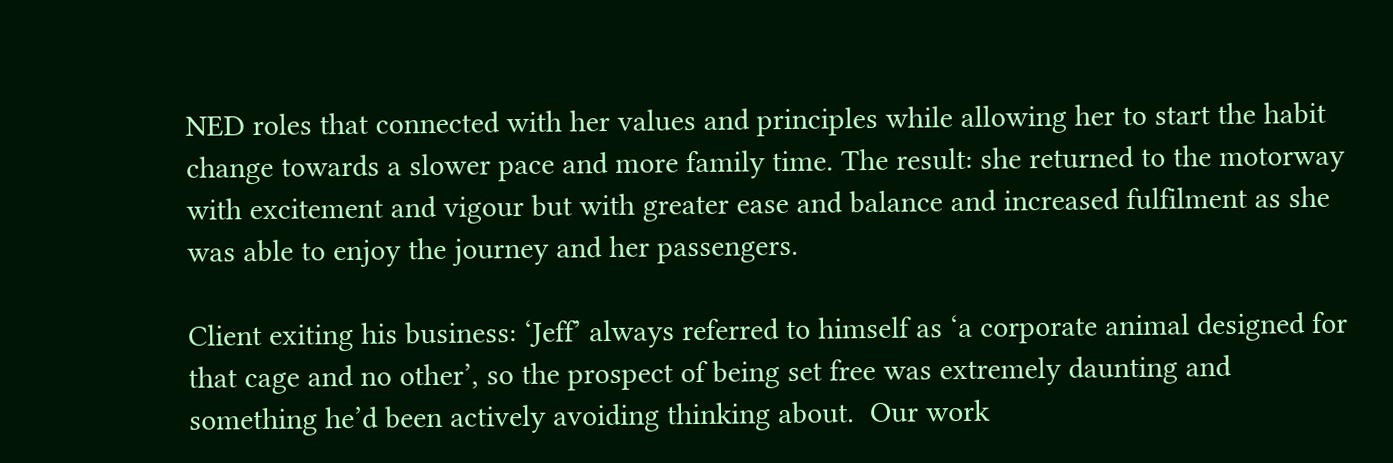NED roles that connected with her values and principles while allowing her to start the habit change towards a slower pace and more family time. The result: she returned to the motorway with excitement and vigour but with greater ease and balance and increased fulfilment as she was able to enjoy the journey and her passengers.

Client exiting his business: ‘Jeff’ always referred to himself as ‘a corporate animal designed for that cage and no other’, so the prospect of being set free was extremely daunting and something he’d been actively avoiding thinking about.  Our work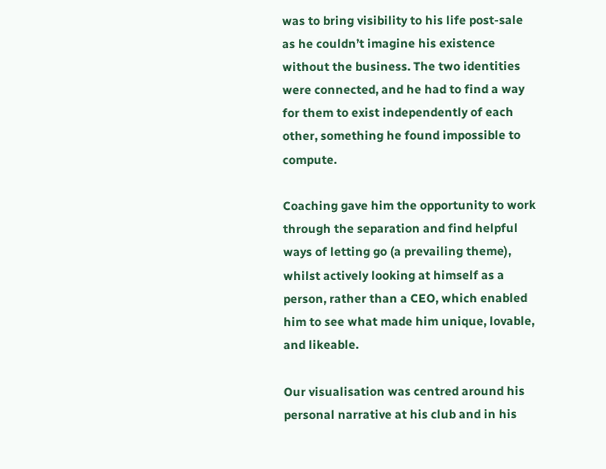was to bring visibility to his life post-sale as he couldn’t imagine his existence without the business. The two identities were connected, and he had to find a way for them to exist independently of each other, something he found impossible to compute.

Coaching gave him the opportunity to work through the separation and find helpful ways of letting go (a prevailing theme), whilst actively looking at himself as a person, rather than a CEO, which enabled him to see what made him unique, lovable, and likeable.

Our visualisation was centred around his personal narrative at his club and in his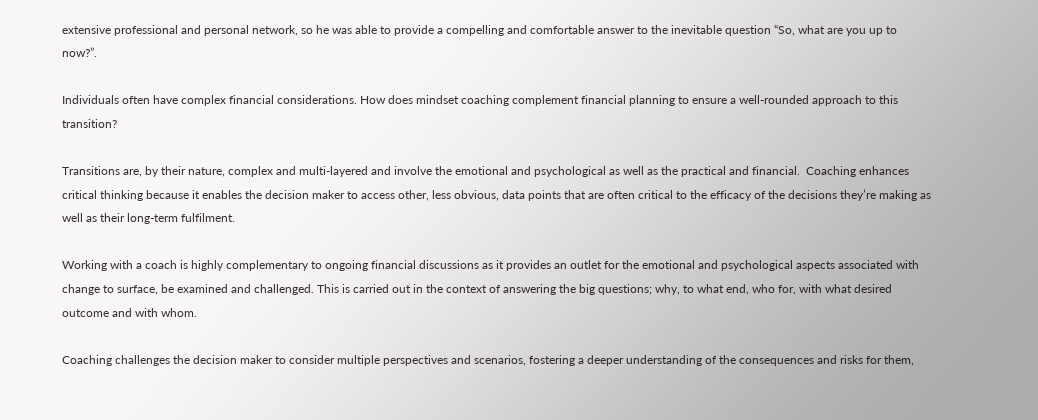extensive professional and personal network, so he was able to provide a compelling and comfortable answer to the inevitable question “So, what are you up to now?”.

Individuals often have complex financial considerations. How does mindset coaching complement financial planning to ensure a well-rounded approach to this transition?

Transitions are, by their nature, complex and multi-layered and involve the emotional and psychological as well as the practical and financial.  Coaching enhances critical thinking because it enables the decision maker to access other, less obvious, data points that are often critical to the efficacy of the decisions they’re making as well as their long-term fulfilment.

Working with a coach is highly complementary to ongoing financial discussions as it provides an outlet for the emotional and psychological aspects associated with change to surface, be examined and challenged. This is carried out in the context of answering the big questions; why, to what end, who for, with what desired outcome and with whom.

Coaching challenges the decision maker to consider multiple perspectives and scenarios, fostering a deeper understanding of the consequences and risks for them,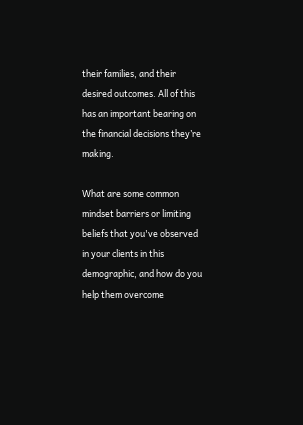their families, and their desired outcomes. All of this has an important bearing on the financial decisions they’re making.

What are some common mindset barriers or limiting beliefs that you've observed in your clients in this demographic, and how do you help them overcome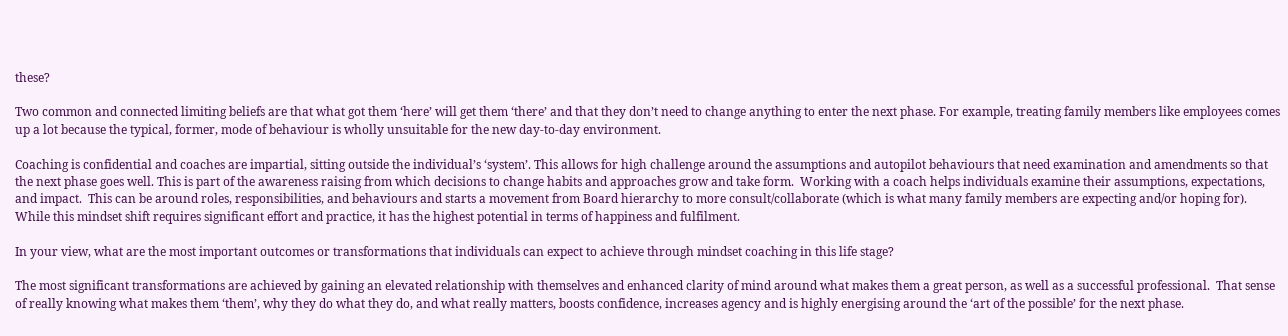these?

Two common and connected limiting beliefs are that what got them ‘here’ will get them ‘there’ and that they don’t need to change anything to enter the next phase. For example, treating family members like employees comes up a lot because the typical, former, mode of behaviour is wholly unsuitable for the new day-to-day environment.

Coaching is confidential and coaches are impartial, sitting outside the individual’s ‘system’. This allows for high challenge around the assumptions and autopilot behaviours that need examination and amendments so that the next phase goes well. This is part of the awareness raising from which decisions to change habits and approaches grow and take form.  Working with a coach helps individuals examine their assumptions, expectations, and impact.  This can be around roles, responsibilities, and behaviours and starts a movement from Board hierarchy to more consult/collaborate (which is what many family members are expecting and/or hoping for).  While this mindset shift requires significant effort and practice, it has the highest potential in terms of happiness and fulfilment.

In your view, what are the most important outcomes or transformations that individuals can expect to achieve through mindset coaching in this life stage?

The most significant transformations are achieved by gaining an elevated relationship with themselves and enhanced clarity of mind around what makes them a great person, as well as a successful professional.  That sense of really knowing what makes them ‘them’, why they do what they do, and what really matters, boosts confidence, increases agency and is highly energising around the ‘art of the possible’ for the next phase.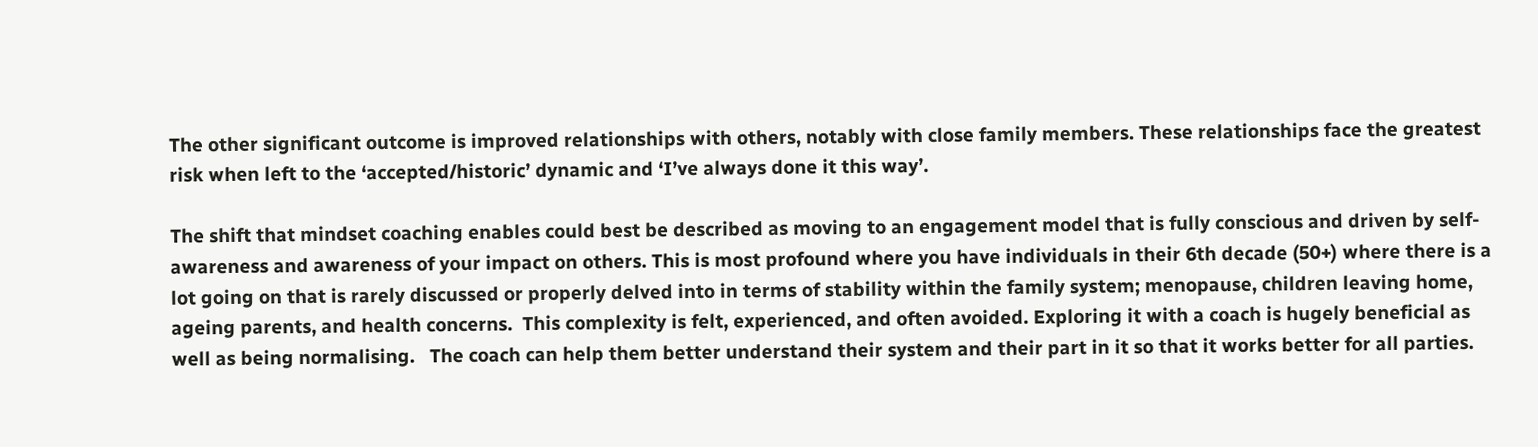The other significant outcome is improved relationships with others, notably with close family members. These relationships face the greatest risk when left to the ‘accepted/historic’ dynamic and ‘I’ve always done it this way’.

The shift that mindset coaching enables could best be described as moving to an engagement model that is fully conscious and driven by self-awareness and awareness of your impact on others. This is most profound where you have individuals in their 6th decade (50+) where there is a lot going on that is rarely discussed or properly delved into in terms of stability within the family system; menopause, children leaving home, ageing parents, and health concerns.  This complexity is felt, experienced, and often avoided. Exploring it with a coach is hugely beneficial as well as being normalising.   The coach can help them better understand their system and their part in it so that it works better for all parties.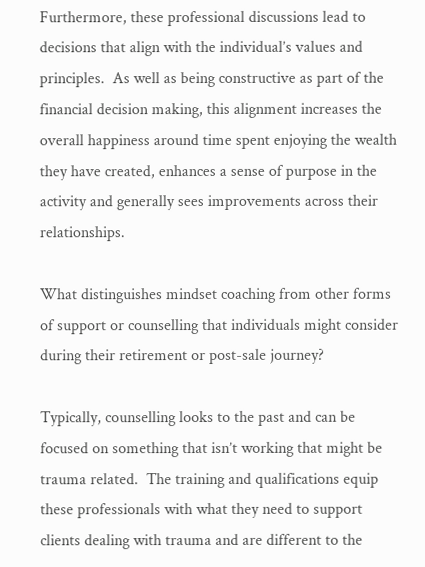Furthermore, these professional discussions lead to decisions that align with the individual’s values and principles.  As well as being constructive as part of the financial decision making, this alignment increases the overall happiness around time spent enjoying the wealth they have created, enhances a sense of purpose in the activity and generally sees improvements across their relationships.

What distinguishes mindset coaching from other forms of support or counselling that individuals might consider during their retirement or post-sale journey?

Typically, counselling looks to the past and can be focused on something that isn’t working that might be trauma related.  The training and qualifications equip these professionals with what they need to support clients dealing with trauma and are different to the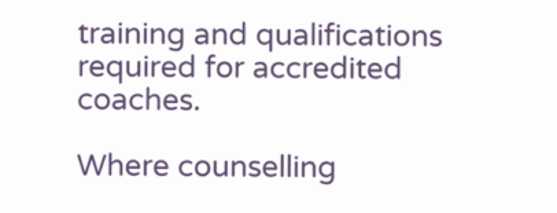training and qualifications required for accredited coaches.

Where counselling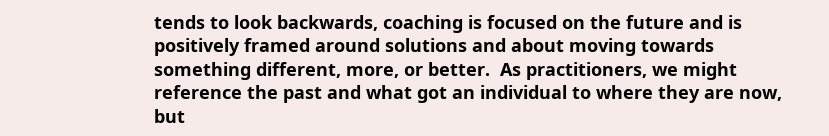tends to look backwards, coaching is focused on the future and is positively framed around solutions and about moving towards something different, more, or better.  As practitioners, we might reference the past and what got an individual to where they are now, but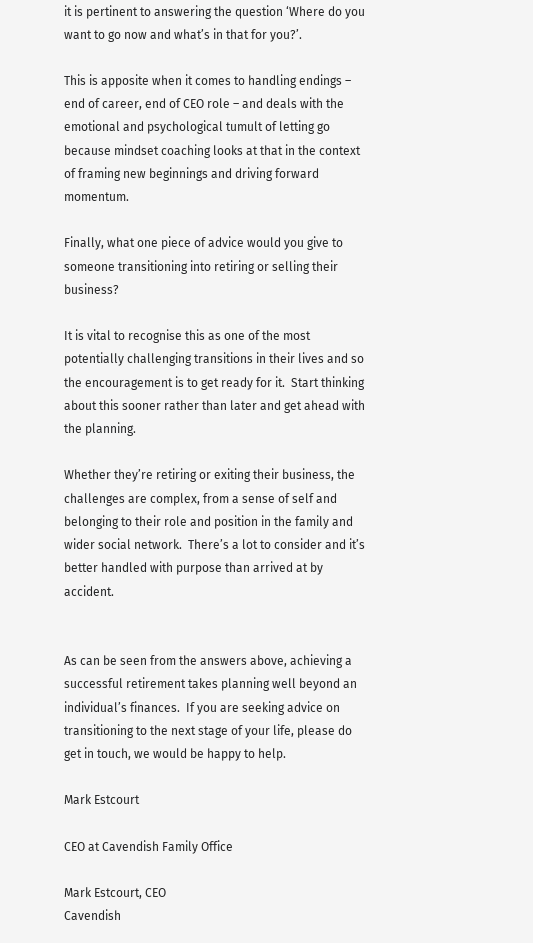it is pertinent to answering the question ‘Where do you want to go now and what’s in that for you?’.

This is apposite when it comes to handling endings – end of career, end of CEO role – and deals with the emotional and psychological tumult of letting go because mindset coaching looks at that in the context of framing new beginnings and driving forward momentum.

Finally, what one piece of advice would you give to someone transitioning into retiring or selling their business?

It is vital to recognise this as one of the most potentially challenging transitions in their lives and so the encouragement is to get ready for it.  Start thinking about this sooner rather than later and get ahead with the planning.

Whether they’re retiring or exiting their business, the challenges are complex, from a sense of self and belonging to their role and position in the family and wider social network.  There’s a lot to consider and it’s better handled with purpose than arrived at by accident.


As can be seen from the answers above, achieving a successful retirement takes planning well beyond an individual’s finances.  If you are seeking advice on transitioning to the next stage of your life, please do get in touch, we would be happy to help.

Mark Estcourt

CEO at Cavendish Family Office

Mark Estcourt, CEO
Cavendish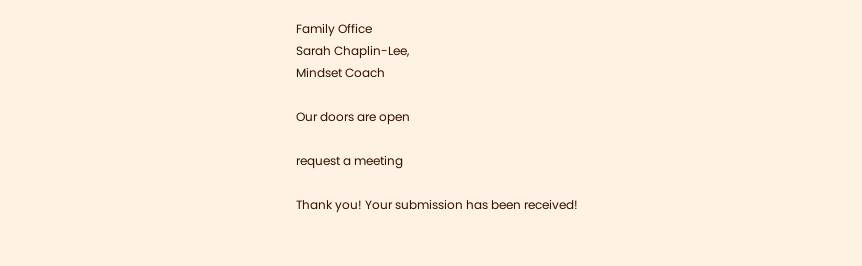Family Office
Sarah Chaplin-Lee,
Mindset Coach

Our doors are open

request a meeting

Thank you! Your submission has been received!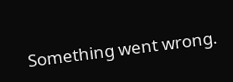Something went wrong.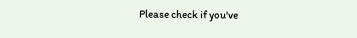Please check if you've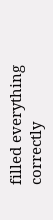filled everything correctly